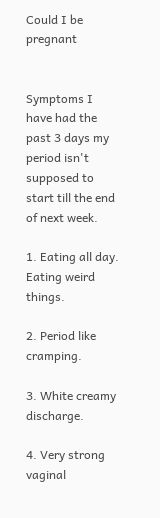Could I be pregnant


Symptoms I have had the past 3 days my period isn't supposed to start till the end of next week.

1. Eating all day. Eating weird things.

2. Period like cramping.

3. White creamy discharge.

4. Very strong vaginal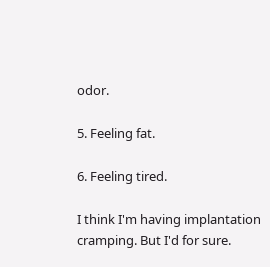odor.

5. Feeling fat.

6. Feeling tired.

I think I'm having implantation cramping. But I'd for sure.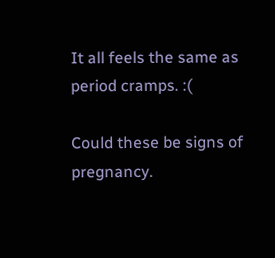It all feels the same as period cramps. :(

Could these be signs of pregnancy.